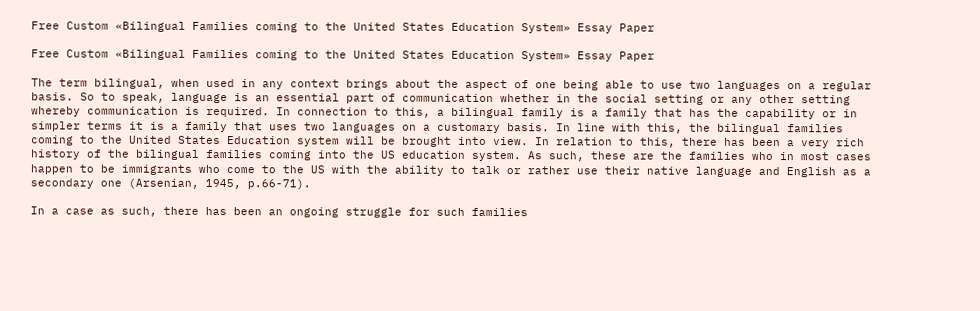Free Custom «Bilingual Families coming to the United States Education System» Essay Paper

Free Custom «Bilingual Families coming to the United States Education System» Essay Paper

The term bilingual, when used in any context brings about the aspect of one being able to use two languages on a regular basis. So to speak, language is an essential part of communication whether in the social setting or any other setting whereby communication is required. In connection to this, a bilingual family is a family that has the capability or in simpler terms it is a family that uses two languages on a customary basis. In line with this, the bilingual families coming to the United States Education system will be brought into view. In relation to this, there has been a very rich history of the bilingual families coming into the US education system. As such, these are the families who in most cases happen to be immigrants who come to the US with the ability to talk or rather use their native language and English as a secondary one (Arsenian, 1945, p.66-71).

In a case as such, there has been an ongoing struggle for such families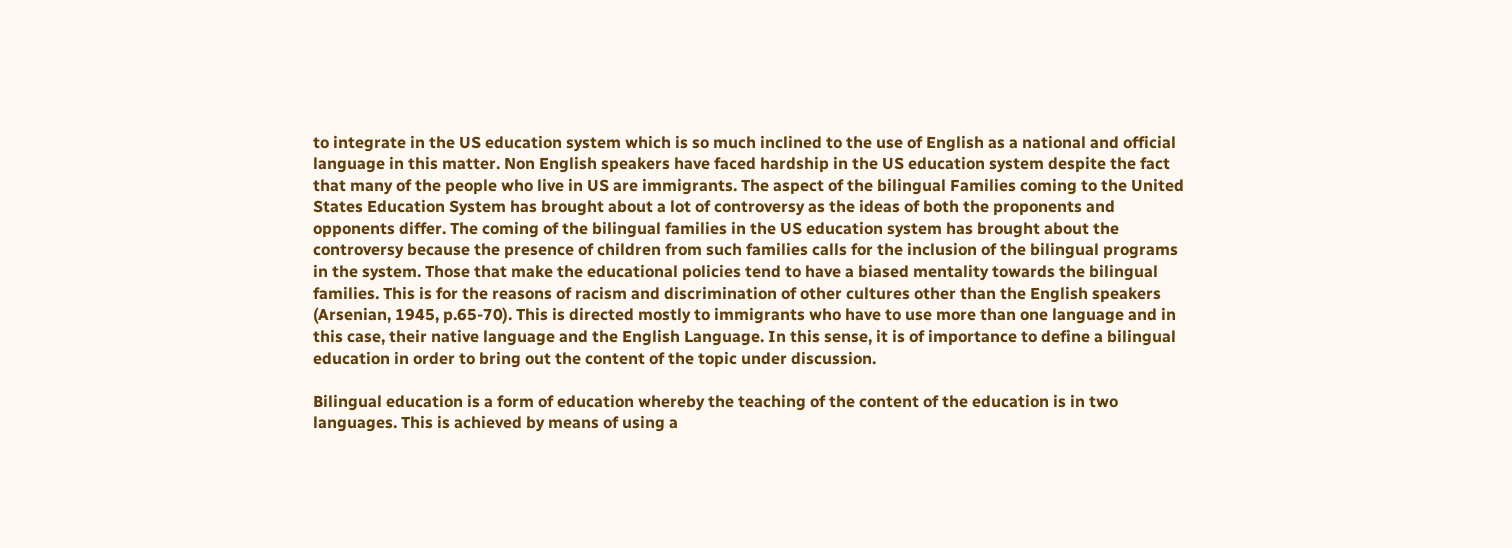to integrate in the US education system which is so much inclined to the use of English as a national and official language in this matter. Non English speakers have faced hardship in the US education system despite the fact that many of the people who live in US are immigrants. The aspect of the bilingual Families coming to the United States Education System has brought about a lot of controversy as the ideas of both the proponents and opponents differ. The coming of the bilingual families in the US education system has brought about the controversy because the presence of children from such families calls for the inclusion of the bilingual programs in the system. Those that make the educational policies tend to have a biased mentality towards the bilingual families. This is for the reasons of racism and discrimination of other cultures other than the English speakers (Arsenian, 1945, p.65-70). This is directed mostly to immigrants who have to use more than one language and in this case, their native language and the English Language. In this sense, it is of importance to define a bilingual education in order to bring out the content of the topic under discussion.

Bilingual education is a form of education whereby the teaching of the content of the education is in two languages. This is achieved by means of using a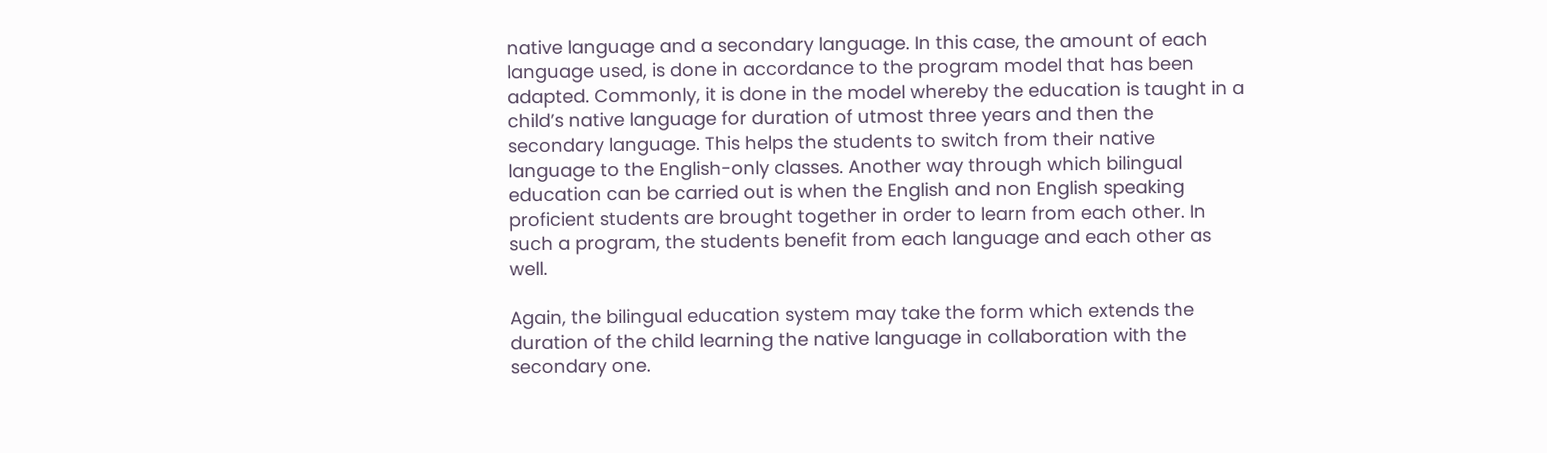native language and a secondary language. In this case, the amount of each language used, is done in accordance to the program model that has been adapted. Commonly, it is done in the model whereby the education is taught in a child’s native language for duration of utmost three years and then the secondary language. This helps the students to switch from their native language to the English-only classes. Another way through which bilingual education can be carried out is when the English and non English speaking proficient students are brought together in order to learn from each other. In such a program, the students benefit from each language and each other as well.

Again, the bilingual education system may take the form which extends the duration of the child learning the native language in collaboration with the secondary one.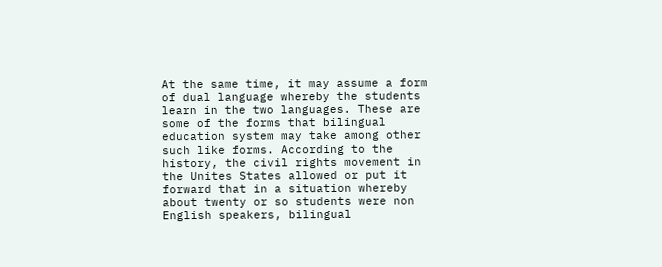At the same time, it may assume a form of dual language whereby the students learn in the two languages. These are some of the forms that bilingual education system may take among other such like forms. According to the history, the civil rights movement in the Unites States allowed or put it forward that in a situation whereby about twenty or so students were non English speakers, bilingual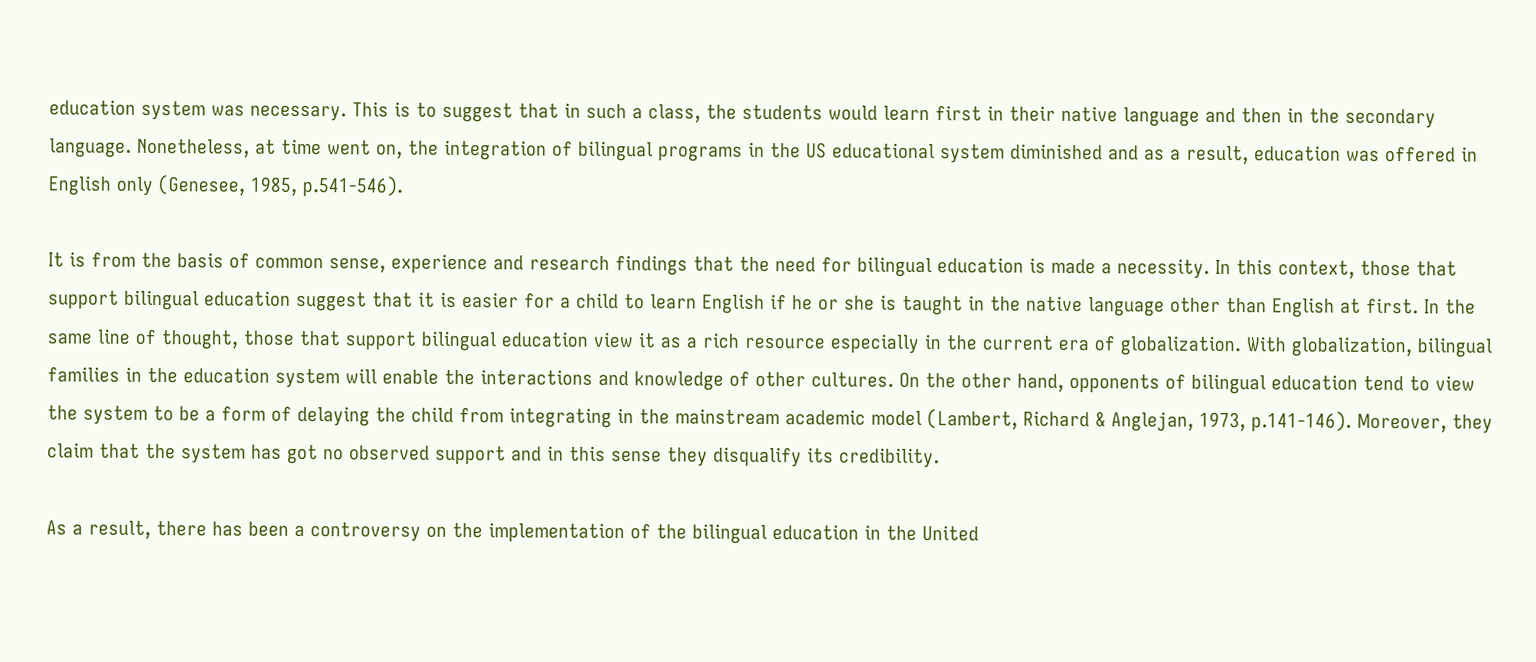education system was necessary. This is to suggest that in such a class, the students would learn first in their native language and then in the secondary language. Nonetheless, at time went on, the integration of bilingual programs in the US educational system diminished and as a result, education was offered in English only (Genesee, 1985, p.541-546).

It is from the basis of common sense, experience and research findings that the need for bilingual education is made a necessity. In this context, those that support bilingual education suggest that it is easier for a child to learn English if he or she is taught in the native language other than English at first. In the same line of thought, those that support bilingual education view it as a rich resource especially in the current era of globalization. With globalization, bilingual families in the education system will enable the interactions and knowledge of other cultures. On the other hand, opponents of bilingual education tend to view the system to be a form of delaying the child from integrating in the mainstream academic model (Lambert, Richard & Anglejan, 1973, p.141-146). Moreover, they claim that the system has got no observed support and in this sense they disqualify its credibility.

As a result, there has been a controversy on the implementation of the bilingual education in the United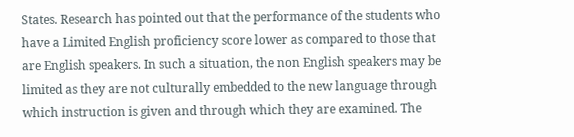States. Research has pointed out that the performance of the students who have a Limited English proficiency score lower as compared to those that are English speakers. In such a situation, the non English speakers may be limited as they are not culturally embedded to the new language through which instruction is given and through which they are examined. The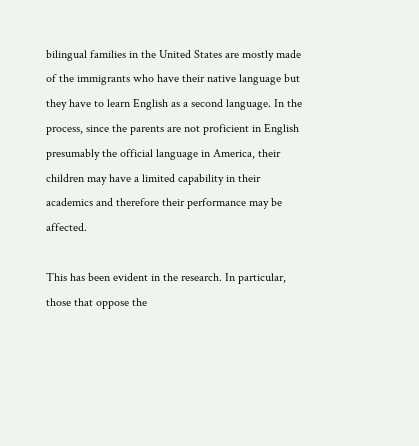bilingual families in the United States are mostly made of the immigrants who have their native language but they have to learn English as a second language. In the process, since the parents are not proficient in English presumably the official language in America, their children may have a limited capability in their academics and therefore their performance may be affected.

This has been evident in the research. In particular, those that oppose the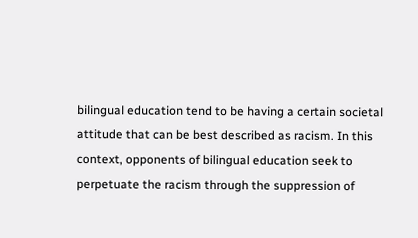bilingual education tend to be having a certain societal attitude that can be best described as racism. In this context, opponents of bilingual education seek to perpetuate the racism through the suppression of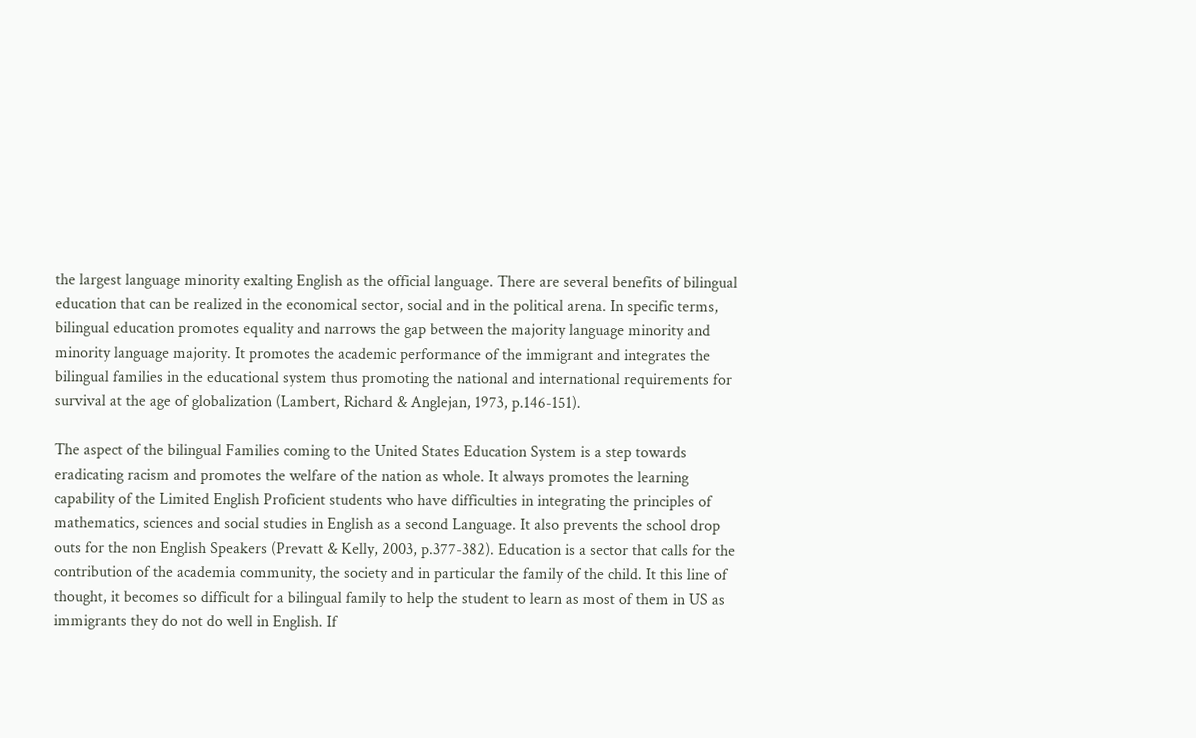the largest language minority exalting English as the official language. There are several benefits of bilingual education that can be realized in the economical sector, social and in the political arena. In specific terms, bilingual education promotes equality and narrows the gap between the majority language minority and minority language majority. It promotes the academic performance of the immigrant and integrates the bilingual families in the educational system thus promoting the national and international requirements for survival at the age of globalization (Lambert, Richard & Anglejan, 1973, p.146-151).

The aspect of the bilingual Families coming to the United States Education System is a step towards eradicating racism and promotes the welfare of the nation as whole. It always promotes the learning capability of the Limited English Proficient students who have difficulties in integrating the principles of mathematics, sciences and social studies in English as a second Language. It also prevents the school drop outs for the non English Speakers (Prevatt & Kelly, 2003, p.377-382). Education is a sector that calls for the contribution of the academia community, the society and in particular the family of the child. It this line of thought, it becomes so difficult for a bilingual family to help the student to learn as most of them in US as immigrants they do not do well in English. If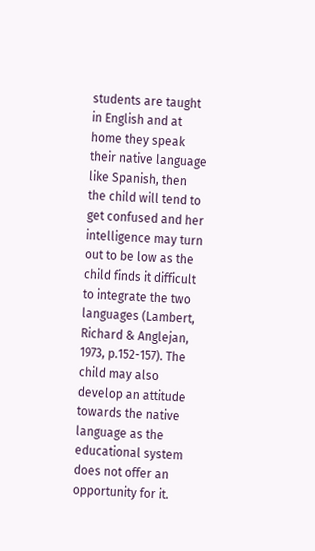students are taught in English and at home they speak their native language like Spanish, then the child will tend to get confused and her intelligence may turn out to be low as the child finds it difficult to integrate the two languages (Lambert, Richard & Anglejan, 1973, p.152-157). The child may also develop an attitude towards the native language as the educational system does not offer an opportunity for it.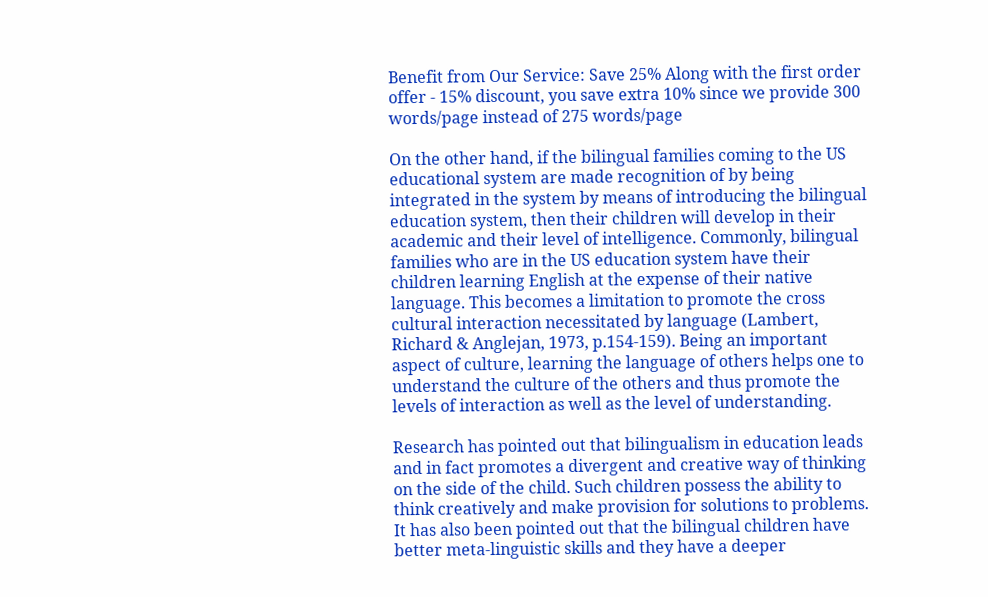Benefit from Our Service: Save 25% Along with the first order offer - 15% discount, you save extra 10% since we provide 300 words/page instead of 275 words/page

On the other hand, if the bilingual families coming to the US educational system are made recognition of by being integrated in the system by means of introducing the bilingual education system, then their children will develop in their academic and their level of intelligence. Commonly, bilingual families who are in the US education system have their children learning English at the expense of their native language. This becomes a limitation to promote the cross cultural interaction necessitated by language (Lambert, Richard & Anglejan, 1973, p.154-159). Being an important aspect of culture, learning the language of others helps one to understand the culture of the others and thus promote the levels of interaction as well as the level of understanding.

Research has pointed out that bilingualism in education leads and in fact promotes a divergent and creative way of thinking on the side of the child. Such children possess the ability to think creatively and make provision for solutions to problems. It has also been pointed out that the bilingual children have better meta-linguistic skills and they have a deeper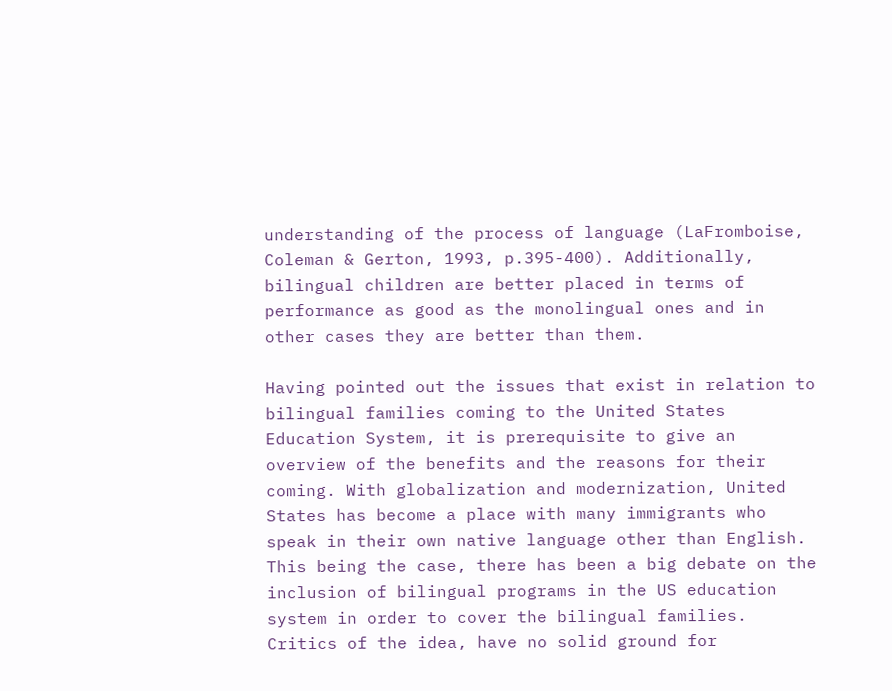understanding of the process of language (LaFromboise, Coleman & Gerton, 1993, p.395-400). Additionally, bilingual children are better placed in terms of performance as good as the monolingual ones and in other cases they are better than them.

Having pointed out the issues that exist in relation to bilingual families coming to the United States Education System, it is prerequisite to give an overview of the benefits and the reasons for their coming. With globalization and modernization, United States has become a place with many immigrants who speak in their own native language other than English. This being the case, there has been a big debate on the inclusion of bilingual programs in the US education system in order to cover the bilingual families. Critics of the idea, have no solid ground for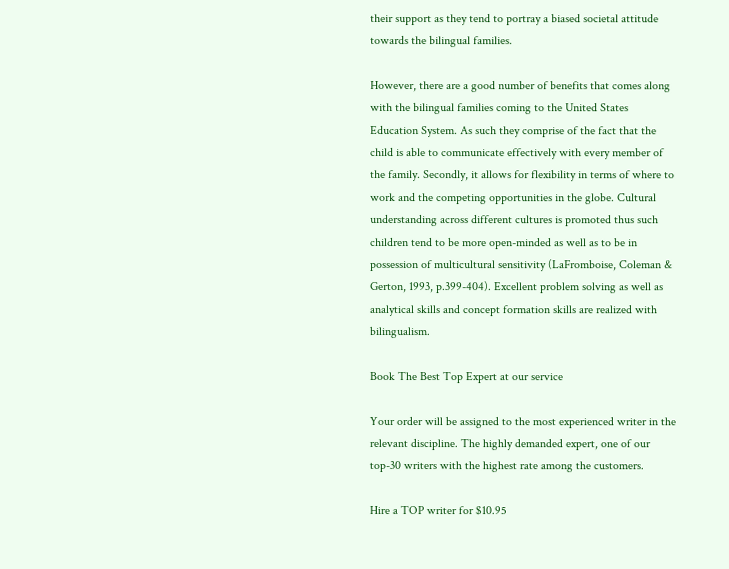their support as they tend to portray a biased societal attitude towards the bilingual families.

However, there are a good number of benefits that comes along with the bilingual families coming to the United States Education System. As such they comprise of the fact that the child is able to communicate effectively with every member of the family. Secondly, it allows for flexibility in terms of where to work and the competing opportunities in the globe. Cultural understanding across different cultures is promoted thus such children tend to be more open-minded as well as to be in possession of multicultural sensitivity (LaFromboise, Coleman & Gerton, 1993, p.399-404). Excellent problem solving as well as analytical skills and concept formation skills are realized with bilingualism.

Book The Best Top Expert at our service

Your order will be assigned to the most experienced writer in the relevant discipline. The highly demanded expert, one of our top-30 writers with the highest rate among the customers.

Hire a TOP writer for $10.95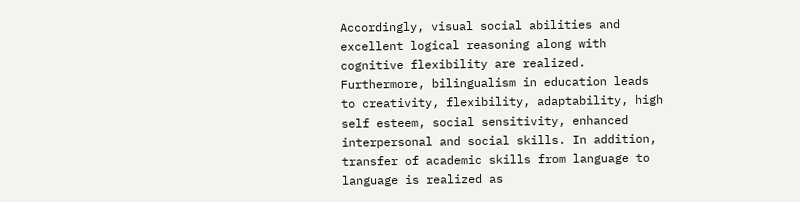Accordingly, visual social abilities and excellent logical reasoning along with cognitive flexibility are realized. Furthermore, bilingualism in education leads to creativity, flexibility, adaptability, high self esteem, social sensitivity, enhanced interpersonal and social skills. In addition, transfer of academic skills from language to language is realized as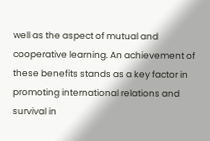well as the aspect of mutual and cooperative learning. An achievement of these benefits stands as a key factor in promoting international relations and survival in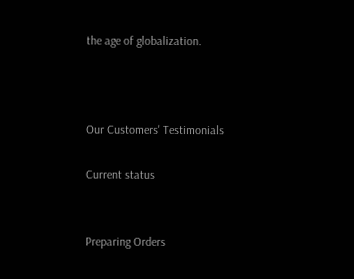the age of globalization.



Our Customers' Testimonials

Current status


Preparing Orders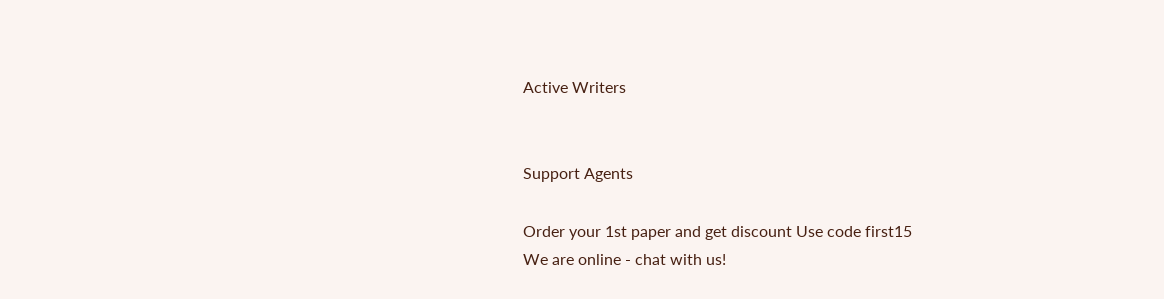Active Writers


Support Agents

Order your 1st paper and get discount Use code first15
We are online - chat with us!